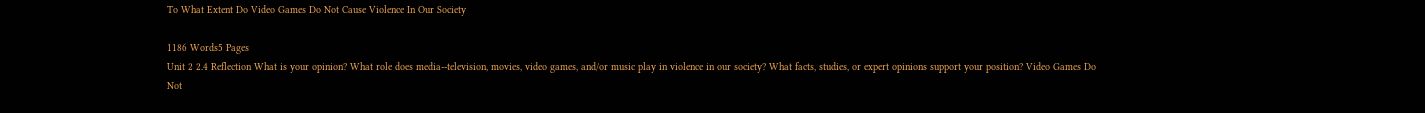To What Extent Do Video Games Do Not Cause Violence In Our Society

1186 Words5 Pages
Unit 2 2.4 Reflection What is your opinion? What role does media--television, movies, video games, and/or music play in violence in our society? What facts, studies, or expert opinions support your position? Video Games Do Not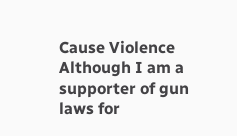Cause Violence Although I am a supporter of gun laws for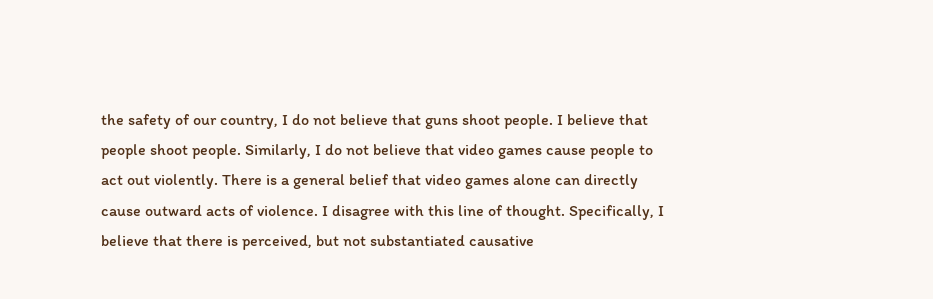the safety of our country, I do not believe that guns shoot people. I believe that people shoot people. Similarly, I do not believe that video games cause people to act out violently. There is a general belief that video games alone can directly cause outward acts of violence. I disagree with this line of thought. Specifically, I believe that there is perceived, but not substantiated causative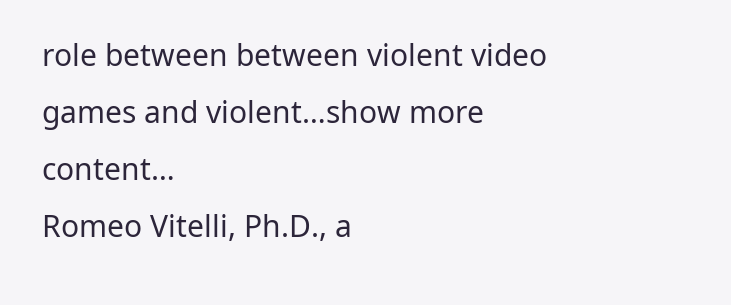role between between violent video games and violent…show more content…
Romeo Vitelli, Ph.D., a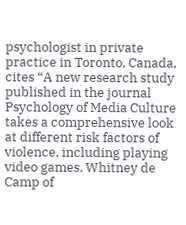psychologist in private practice in Toronto, Canada, cites “A new research study published in the journal Psychology of Media Culture takes a comprehensive look at different risk factors of violence, including playing video games. Whitney de Camp of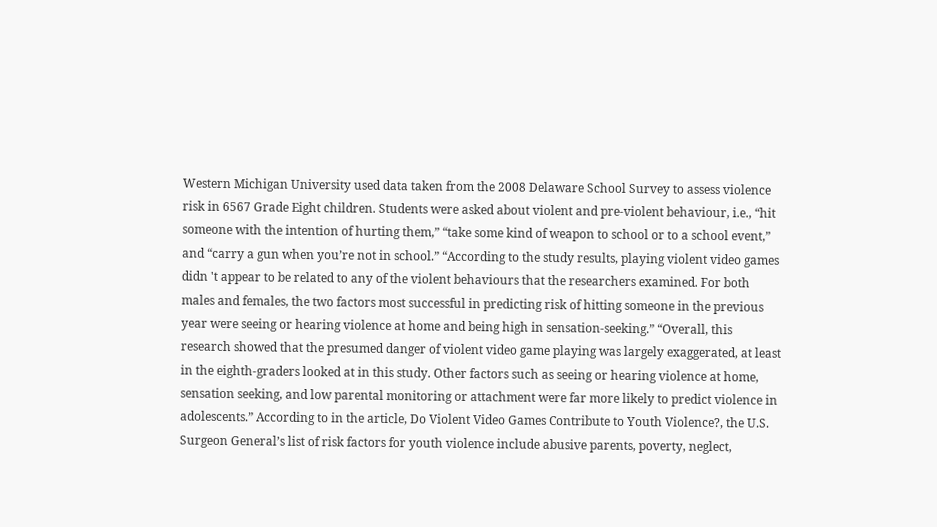Western Michigan University used data taken from the 2008 Delaware School Survey to assess violence risk in 6567 Grade Eight children. Students were asked about violent and pre-violent behaviour, i.e., “hit someone with the intention of hurting them,” “take some kind of weapon to school or to a school event,” and “carry a gun when you’re not in school.” “According to the study results, playing violent video games didn 't appear to be related to any of the violent behaviours that the researchers examined. For both males and females, the two factors most successful in predicting risk of hitting someone in the previous year were seeing or hearing violence at home and being high in sensation-seeking.” “Overall, this research showed that the presumed danger of violent video game playing was largely exaggerated, at least in the eighth-graders looked at in this study. Other factors such as seeing or hearing violence at home, sensation seeking, and low parental monitoring or attachment were far more likely to predict violence in adolescents.” According to in the article, Do Violent Video Games Contribute to Youth Violence?, the U.S. Surgeon General’s list of risk factors for youth violence include abusive parents, poverty, neglect,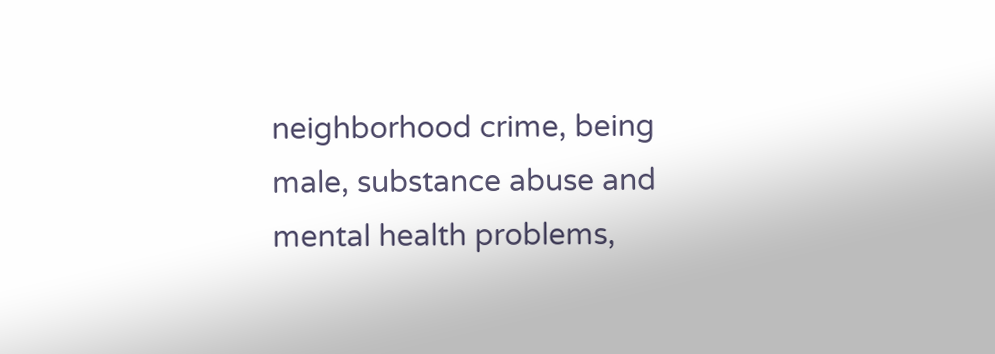neighborhood crime, being male, substance abuse and mental health problems,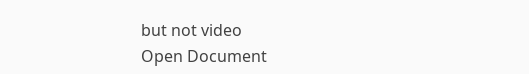but not video
Open Document